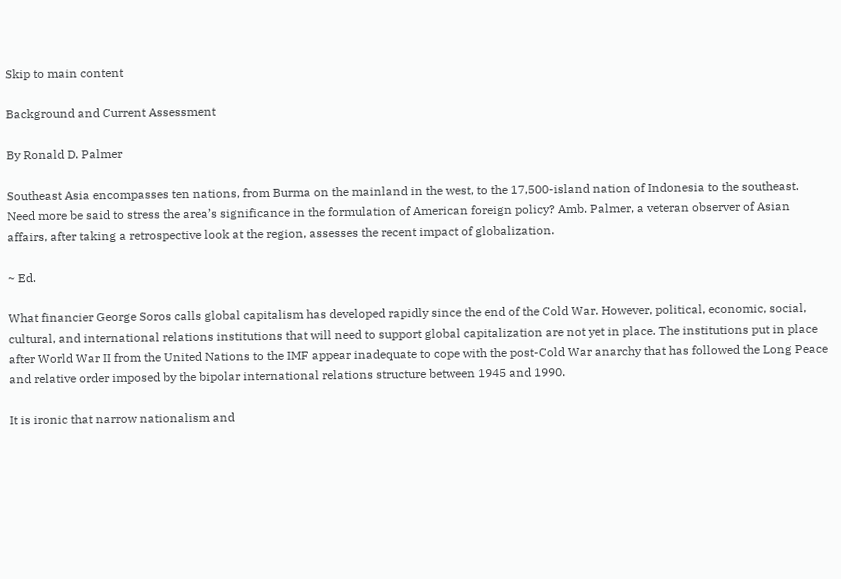Skip to main content

Background and Current Assessment

By Ronald D. Palmer

Southeast Asia encompasses ten nations, from Burma on the mainland in the west, to the 17,500-island nation of Indonesia to the southeast. Need more be said to stress the area’s significance in the formulation of American foreign policy? Amb. Palmer, a veteran observer of Asian affairs, after taking a retrospective look at the region, assesses the recent impact of globalization.

~ Ed.

What financier George Soros calls global capitalism has developed rapidly since the end of the Cold War. However, political, economic, social, cultural, and international relations institutions that will need to support global capitalization are not yet in place. The institutions put in place after World War II from the United Nations to the IMF appear inadequate to cope with the post-Cold War anarchy that has followed the Long Peace and relative order imposed by the bipolar international relations structure between 1945 and 1990.

It is ironic that narrow nationalism and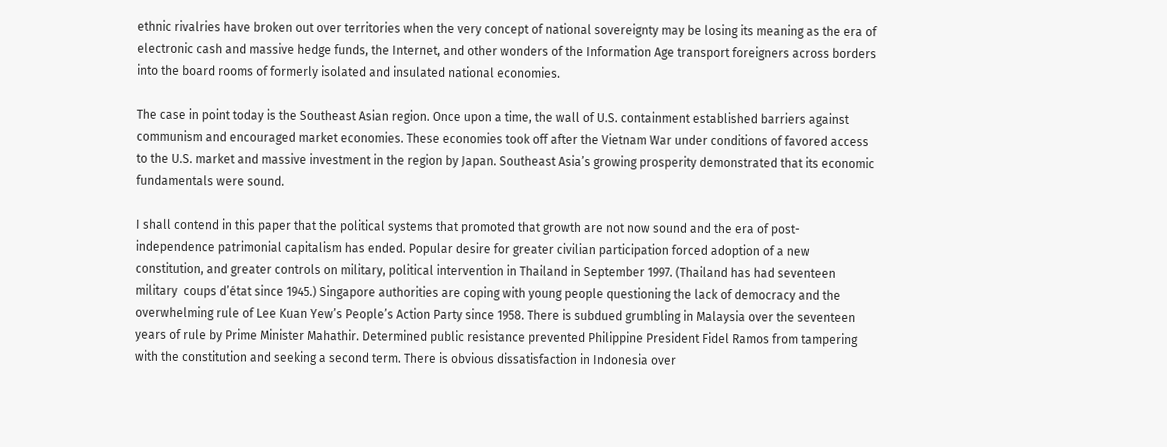ethnic rivalries have broken out over territories when the very concept of national sovereignty may be losing its meaning as the era of electronic cash and massive hedge funds, the Internet, and other wonders of the Information Age transport foreigners across borders into the board rooms of formerly isolated and insulated national economies.

The case in point today is the Southeast Asian region. Once upon a time, the wall of U.S. containment established barriers against communism and encouraged market economies. These economies took off after the Vietnam War under conditions of favored access to the U.S. market and massive investment in the region by Japan. Southeast Asia’s growing prosperity demonstrated that its economic fundamentals were sound.

I shall contend in this paper that the political systems that promoted that growth are not now sound and the era of post-independence patrimonial capitalism has ended. Popular desire for greater civilian participation forced adoption of a new constitution, and greater controls on military, political intervention in Thailand in September 1997. (Thailand has had seventeen military  coups d’état since 1945.) Singapore authorities are coping with young people questioning the lack of democracy and the overwhelming rule of Lee Kuan Yew’s People’s Action Party since 1958. There is subdued grumbling in Malaysia over the seventeen years of rule by Prime Minister Mahathir. Determined public resistance prevented Philippine President Fidel Ramos from tampering with the constitution and seeking a second term. There is obvious dissatisfaction in Indonesia over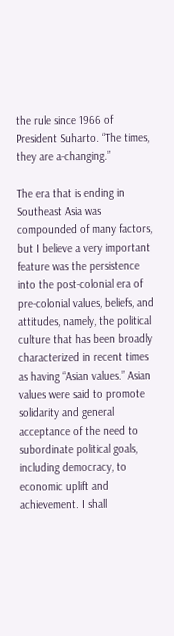the rule since 1966 of President Suharto. “The times, they are a-changing.”

The era that is ending in Southeast Asia was compounded of many factors, but I believe a very important feature was the persistence into the post-colonial era of pre-colonial values, beliefs, and attitudes, namely, the political culture that has been broadly characterized in recent times as having “Asian values.” Asian values were said to promote solidarity and general acceptance of the need to subordinate political goals, including democracy, to economic uplift and achievement. I shall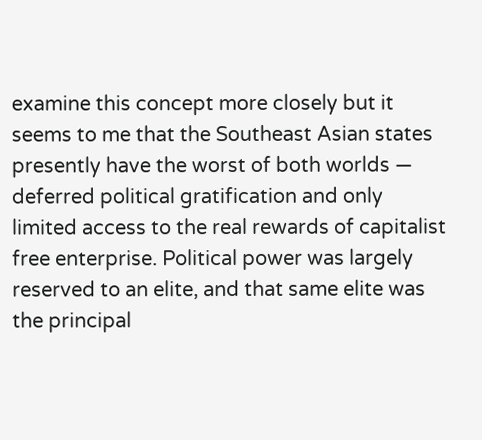examine this concept more closely but it seems to me that the Southeast Asian states presently have the worst of both worlds — deferred political gratification and only limited access to the real rewards of capitalist free enterprise. Political power was largely reserved to an elite, and that same elite was the principal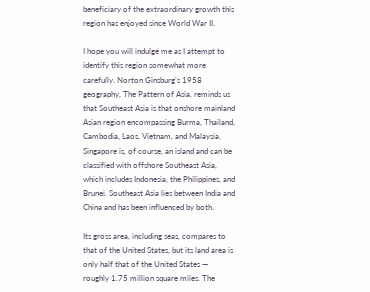beneficiary of the extraordinary growth this region has enjoyed since World War II.

I hope you will indulge me as I attempt to identify this region somewhat more carefully. Norton Ginsburg’s 1958 geography, The Pattern of Asia, reminds us that Southeast Asia is that onshore mainland Asian region encompassing Burma, Thailand, Cambodia, Laos, Vietnam, and Malaysia. Singapore is, of course, an island and can be classified with offshore Southeast Asia, which includes Indonesia, the Philippines, and Brunei. Southeast Asia lies between India and China and has been influenced by both.

Its gross area, including seas, compares to that of the United States, but its land area is only half that of the United States — roughly 1.75 million square miles. The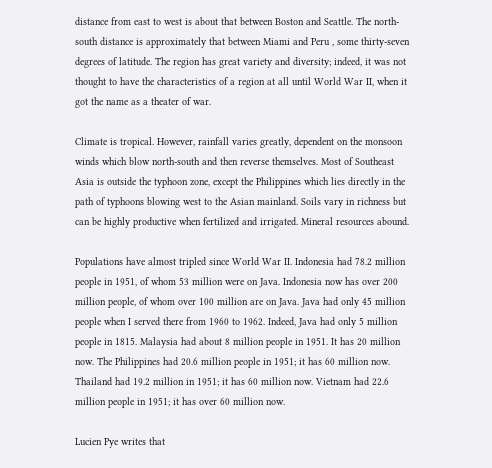distance from east to west is about that between Boston and Seattle. The north-south distance is approximately that between Miami and Peru , some thirty-seven degrees of latitude. The region has great variety and diversity; indeed, it was not thought to have the characteristics of a region at all until World War II, when it got the name as a theater of war.

Climate is tropical. However, rainfall varies greatly, dependent on the monsoon winds which blow north-south and then reverse themselves. Most of Southeast Asia is outside the typhoon zone, except the Philippines which lies directly in the path of typhoons blowing west to the Asian mainland. Soils vary in richness but can be highly productive when fertilized and irrigated. Mineral resources abound.

Populations have almost tripled since World War II. Indonesia had 78.2 million people in 1951, of whom 53 million were on Java. Indonesia now has over 200 million people, of whom over 100 million are on Java. Java had only 45 million people when I served there from 1960 to 1962. Indeed, Java had only 5 million people in 1815. Malaysia had about 8 million people in 1951. It has 20 million now. The Philippines had 20.6 million people in 1951; it has 60 million now. Thailand had 19.2 million in 1951; it has 60 million now. Vietnam had 22.6 million people in 1951; it has over 60 million now.

Lucien Pye writes that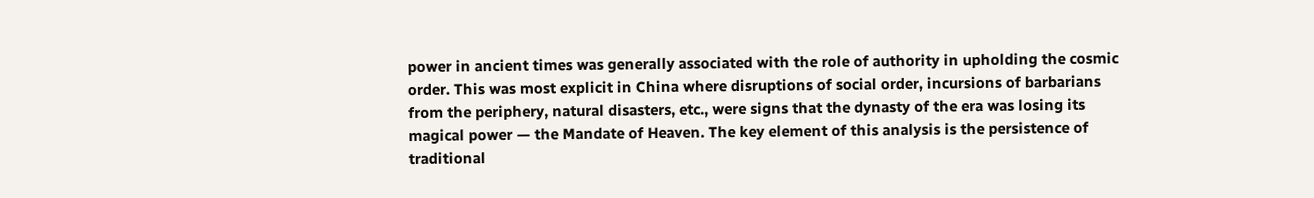power in ancient times was generally associated with the role of authority in upholding the cosmic order. This was most explicit in China where disruptions of social order, incursions of barbarians from the periphery, natural disasters, etc., were signs that the dynasty of the era was losing its magical power — the Mandate of Heaven. The key element of this analysis is the persistence of traditional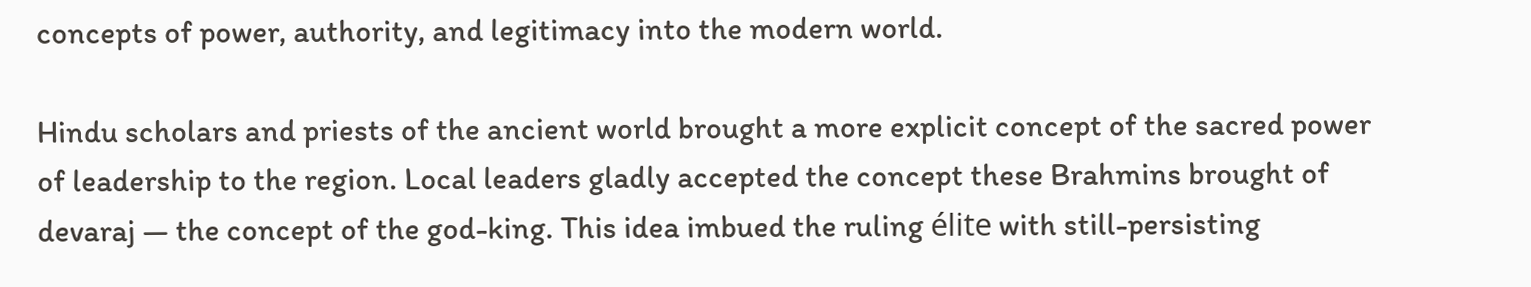concepts of power, authority, and legitimacy into the modern world.

Hindu scholars and priests of the ancient world brought a more explicit concept of the sacred power of leadership to the region. Local leaders gladly accepted the concept these Brahmins brought of devaraj — the concept of the god-king. This idea imbued the ruling élite with still-persisting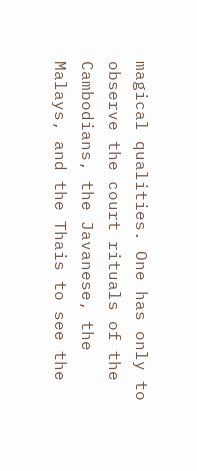magical qualities. One has only to observe the court rituals of the Cambodians, the Javanese, the Malays, and the Thais to see the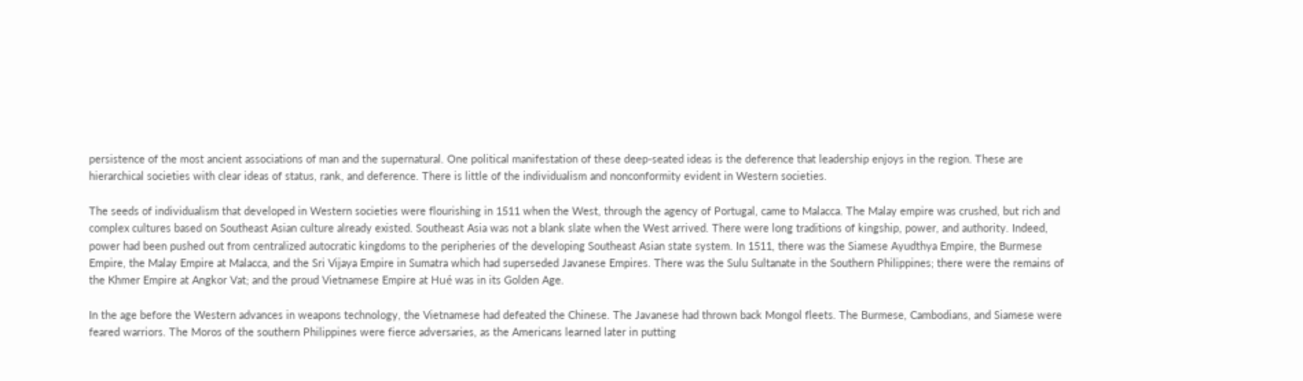persistence of the most ancient associations of man and the supernatural. One political manifestation of these deep-seated ideas is the deference that leadership enjoys in the region. These are hierarchical societies with clear ideas of status, rank, and deference. There is little of the individualism and nonconformity evident in Western societies.

The seeds of individualism that developed in Western societies were flourishing in 1511 when the West, through the agency of Portugal, came to Malacca. The Malay empire was crushed, but rich and complex cultures based on Southeast Asian culture already existed. Southeast Asia was not a blank slate when the West arrived. There were long traditions of kingship, power, and authority. Indeed, power had been pushed out from centralized autocratic kingdoms to the peripheries of the developing Southeast Asian state system. In 1511, there was the Siamese Ayudthya Empire, the Burmese Empire, the Malay Empire at Malacca, and the Sri Vijaya Empire in Sumatra which had superseded Javanese Empires. There was the Sulu Sultanate in the Southern Philippines; there were the remains of the Khmer Empire at Angkor Vat; and the proud Vietnamese Empire at Hué was in its Golden Age.

In the age before the Western advances in weapons technology, the Vietnamese had defeated the Chinese. The Javanese had thrown back Mongol fleets. The Burmese, Cambodians, and Siamese were feared warriors. The Moros of the southern Philippines were fierce adversaries, as the Americans learned later in putting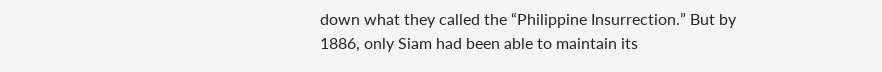down what they called the “Philippine Insurrection.” But by 1886, only Siam had been able to maintain its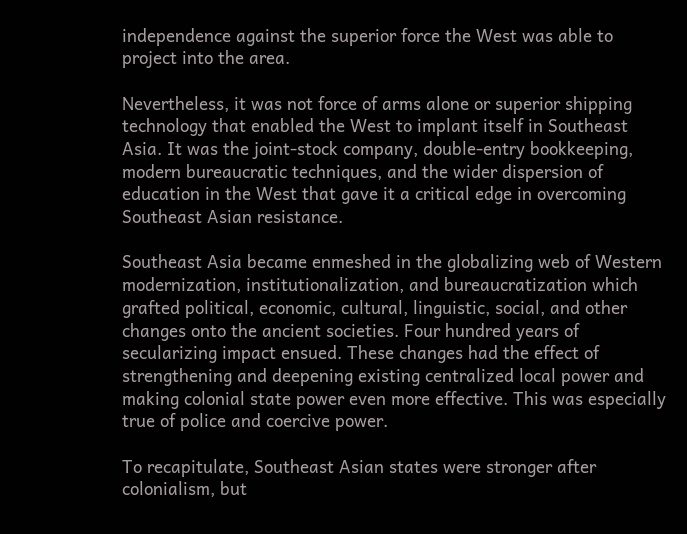independence against the superior force the West was able to project into the area.

Nevertheless, it was not force of arms alone or superior shipping technology that enabled the West to implant itself in Southeast Asia. It was the joint-stock company, double-entry bookkeeping, modern bureaucratic techniques, and the wider dispersion of education in the West that gave it a critical edge in overcoming Southeast Asian resistance.

Southeast Asia became enmeshed in the globalizing web of Western modernization, institutionalization, and bureaucratization which grafted political, economic, cultural, linguistic, social, and other changes onto the ancient societies. Four hundred years of secularizing impact ensued. These changes had the effect of strengthening and deepening existing centralized local power and making colonial state power even more effective. This was especially true of police and coercive power.

To recapitulate, Southeast Asian states were stronger after colonialism, but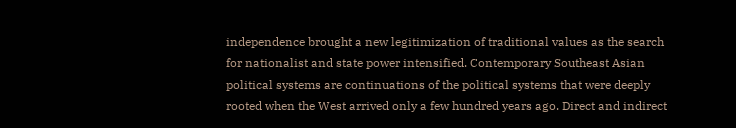independence brought a new legitimization of traditional values as the search for nationalist and state power intensified. Contemporary Southeast Asian political systems are continuations of the political systems that were deeply rooted when the West arrived only a few hundred years ago. Direct and indirect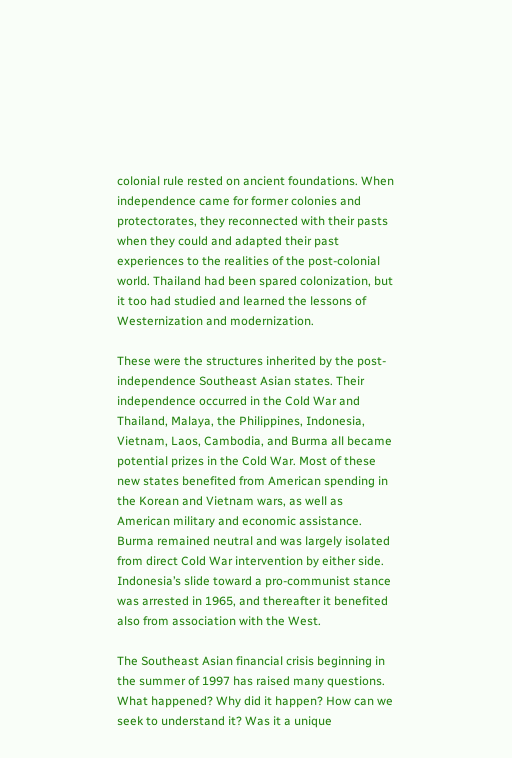colonial rule rested on ancient foundations. When independence came for former colonies and protectorates, they reconnected with their pasts when they could and adapted their past experiences to the realities of the post-colonial world. Thailand had been spared colonization, but it too had studied and learned the lessons of Westernization and modernization.

These were the structures inherited by the post-independence Southeast Asian states. Their independence occurred in the Cold War and Thailand, Malaya, the Philippines, Indonesia, Vietnam, Laos, Cambodia, and Burma all became potential prizes in the Cold War. Most of these new states benefited from American spending in the Korean and Vietnam wars, as well as American military and economic assistance. Burma remained neutral and was largely isolated from direct Cold War intervention by either side. Indonesia’s slide toward a pro-communist stance was arrested in 1965, and thereafter it benefited also from association with the West.

The Southeast Asian financial crisis beginning in the summer of 1997 has raised many questions. What happened? Why did it happen? How can we seek to understand it? Was it a unique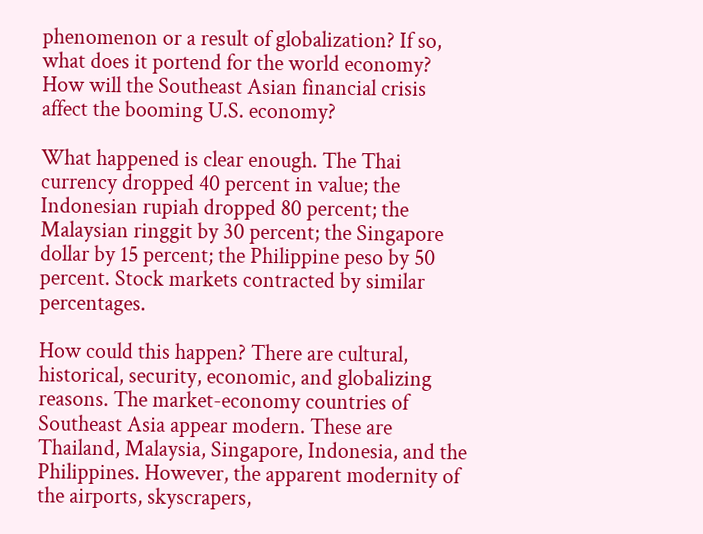phenomenon or a result of globalization? If so, what does it portend for the world economy? How will the Southeast Asian financial crisis affect the booming U.S. economy?

What happened is clear enough. The Thai currency dropped 40 percent in value; the Indonesian rupiah dropped 80 percent; the Malaysian ringgit by 30 percent; the Singapore dollar by 15 percent; the Philippine peso by 50 percent. Stock markets contracted by similar percentages.

How could this happen? There are cultural, historical, security, economic, and globalizing reasons. The market-economy countries of Southeast Asia appear modern. These are Thailand, Malaysia, Singapore, Indonesia, and the Philippines. However, the apparent modernity of the airports, skyscrapers,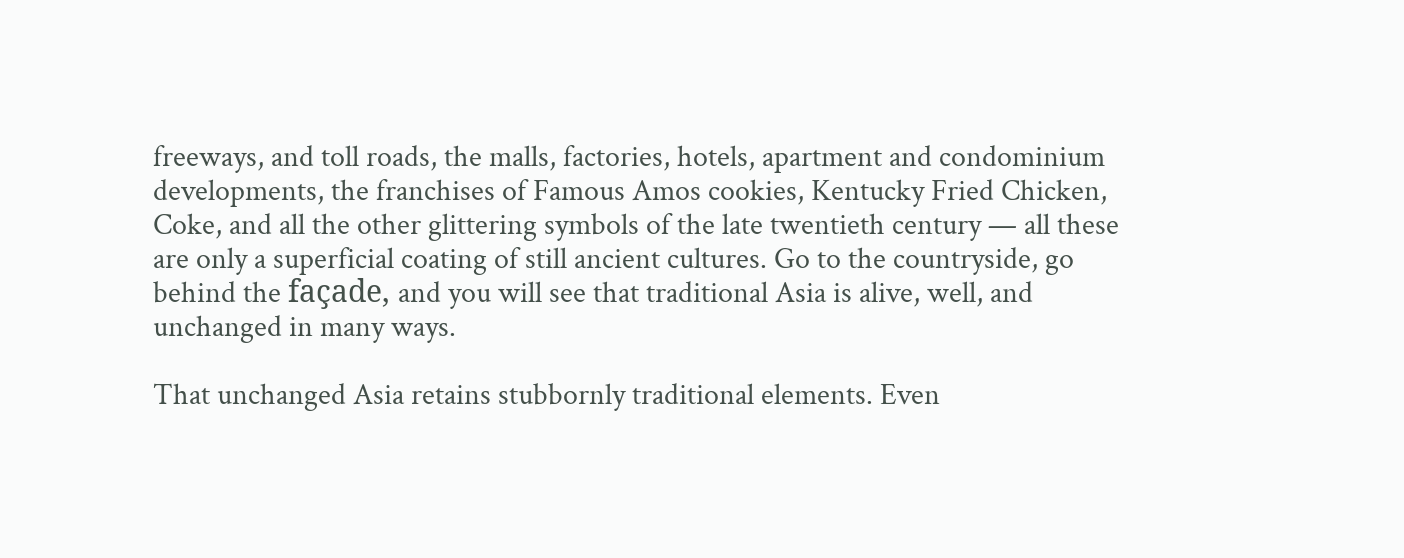freeways, and toll roads, the malls, factories, hotels, apartment and condominium developments, the franchises of Famous Amos cookies, Kentucky Fried Chicken, Coke, and all the other glittering symbols of the late twentieth century — all these are only a superficial coating of still ancient cultures. Go to the countryside, go behind the façade, and you will see that traditional Asia is alive, well, and unchanged in many ways.

That unchanged Asia retains stubbornly traditional elements. Even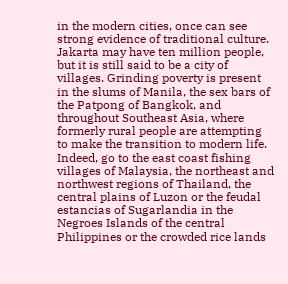in the modern cities, once can see strong evidence of traditional culture. Jakarta may have ten million people, but it is still said to be a city of villages. Grinding poverty is present in the slums of Manila, the sex bars of the Patpong of Bangkok, and throughout Southeast Asia, where formerly rural people are attempting to make the transition to modern life. Indeed, go to the east coast fishing villages of Malaysia, the northeast and northwest regions of Thailand, the central plains of Luzon or the feudal  estancias of Sugarlandia in the Negroes Islands of the central Philippines or the crowded rice lands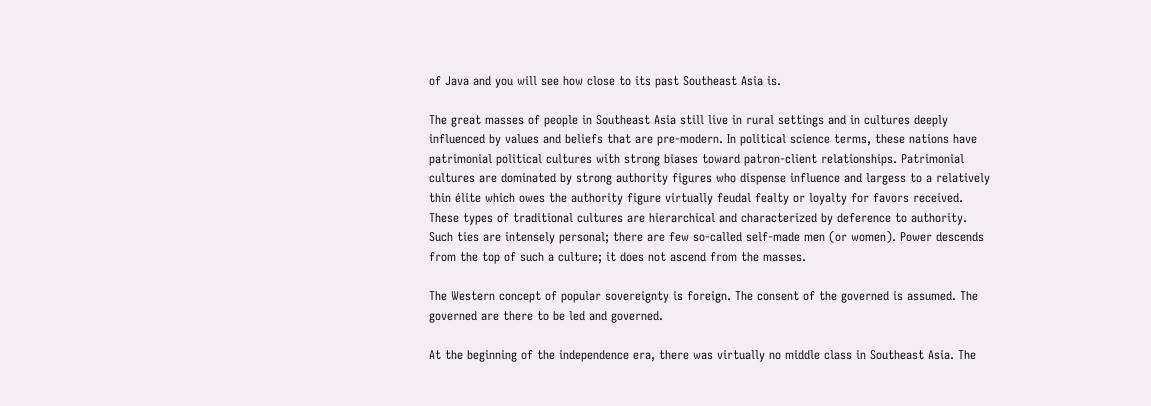of Java and you will see how close to its past Southeast Asia is.

The great masses of people in Southeast Asia still live in rural settings and in cultures deeply influenced by values and beliefs that are pre-modern. In political science terms, these nations have patrimonial political cultures with strong biases toward patron-client relationships. Patrimonial cultures are dominated by strong authority figures who dispense influence and largess to a relatively thin élite which owes the authority figure virtually feudal fealty or loyalty for favors received. These types of traditional cultures are hierarchical and characterized by deference to authority. Such ties are intensely personal; there are few so-called self-made men (or women). Power descends from the top of such a culture; it does not ascend from the masses.

The Western concept of popular sovereignty is foreign. The consent of the governed is assumed. The governed are there to be led and governed.

At the beginning of the independence era, there was virtually no middle class in Southeast Asia. The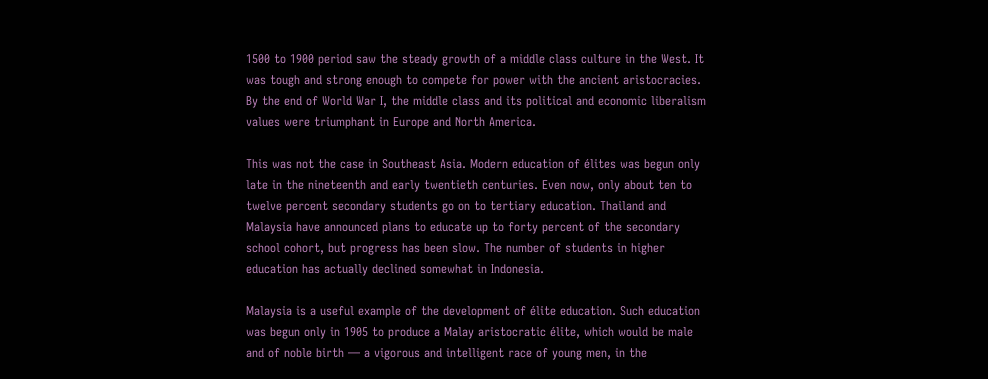1500 to 1900 period saw the steady growth of a middle class culture in the West. It was tough and strong enough to compete for power with the ancient aristocracies. By the end of World War I, the middle class and its political and economic liberalism values were triumphant in Europe and North America.

This was not the case in Southeast Asia. Modern education of élites was begun only late in the nineteenth and early twentieth centuries. Even now, only about ten to twelve percent secondary students go on to tertiary education. Thailand and Malaysia have announced plans to educate up to forty percent of the secondary school cohort, but progress has been slow. The number of students in higher education has actually declined somewhat in Indonesia.

Malaysia is a useful example of the development of élite education. Such education was begun only in 1905 to produce a Malay aristocratic élite, which would be male and of noble birth — a vigorous and intelligent race of young men, in the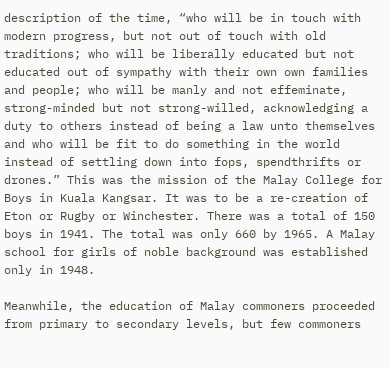description of the time, “who will be in touch with modern progress, but not out of touch with old traditions; who will be liberally educated but not educated out of sympathy with their own own families and people; who will be manly and not effeminate, strong-minded but not strong-willed, acknowledging a duty to others instead of being a law unto themselves and who will be fit to do something in the world instead of settling down into fops, spendthrifts or drones.” This was the mission of the Malay College for Boys in Kuala Kangsar. It was to be a re-creation of Eton or Rugby or Winchester. There was a total of 150 boys in 1941. The total was only 660 by 1965. A Malay school for girls of noble background was established only in 1948.

Meanwhile, the education of Malay commoners proceeded from primary to secondary levels, but few commoners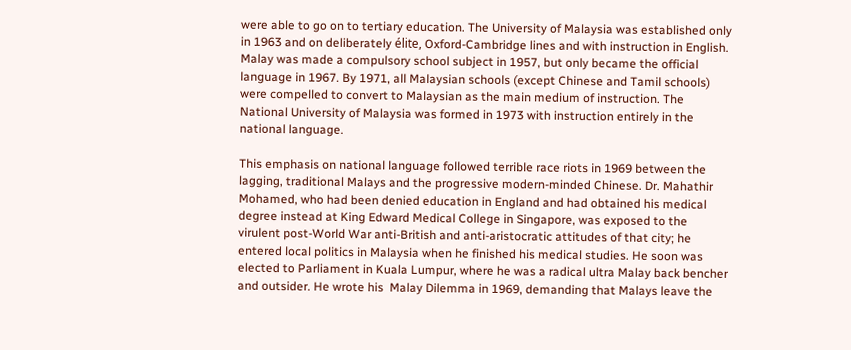were able to go on to tertiary education. The University of Malaysia was established only in 1963 and on deliberately élite, Oxford-Cambridge lines and with instruction in English. Malay was made a compulsory school subject in 1957, but only became the official language in 1967. By 1971, all Malaysian schools (except Chinese and Tamil schools) were compelled to convert to Malaysian as the main medium of instruction. The National University of Malaysia was formed in 1973 with instruction entirely in the national language.

This emphasis on national language followed terrible race riots in 1969 between the lagging, traditional Malays and the progressive modern-minded Chinese. Dr. Mahathir Mohamed, who had been denied education in England and had obtained his medical degree instead at King Edward Medical College in Singapore, was exposed to the virulent post-World War anti-British and anti-aristocratic attitudes of that city; he entered local politics in Malaysia when he finished his medical studies. He soon was elected to Parliament in Kuala Lumpur, where he was a radical ultra Malay back bencher and outsider. He wrote his  Malay Dilemma in 1969, demanding that Malays leave the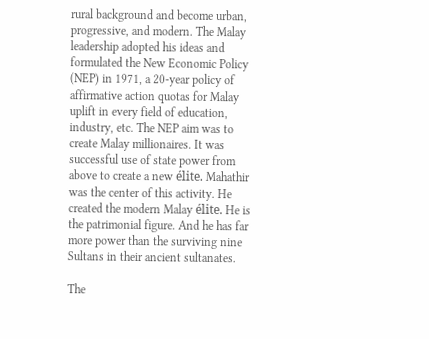rural background and become urban, progressive, and modern. The Malay leadership adopted his ideas and formulated the New Economic Policy (NEP) in 1971, a 20-year policy of affirmative action quotas for Malay uplift in every field of education, industry, etc. The NEP aim was to create Malay millionaires. It was successful use of state power from above to create a new élite. Mahathir was the center of this activity. He created the modern Malay élite. He is the patrimonial figure. And he has far more power than the surviving nine Sultans in their ancient sultanates.

The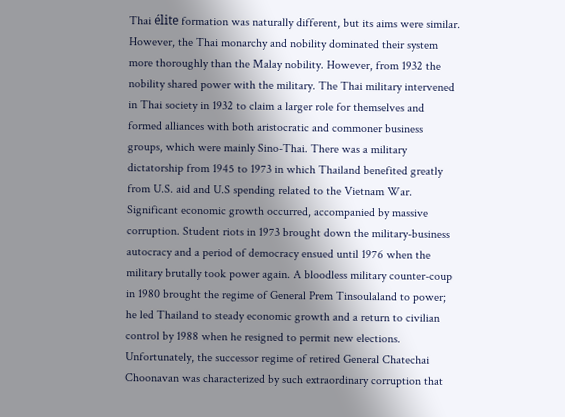Thai élite formation was naturally different, but its aims were similar. However, the Thai monarchy and nobility dominated their system more thoroughly than the Malay nobility. However, from 1932 the nobility shared power with the military. The Thai military intervened in Thai society in 1932 to claim a larger role for themselves and formed alliances with both aristocratic and commoner business groups, which were mainly Sino-Thai. There was a military dictatorship from 1945 to 1973 in which Thailand benefited greatly from U.S. aid and U.S spending related to the Vietnam War. Significant economic growth occurred, accompanied by massive corruption. Student riots in 1973 brought down the military-business autocracy and a period of democracy ensued until 1976 when the military brutally took power again. A bloodless military counter-coup in 1980 brought the regime of General Prem Tinsoulaland to power; he led Thailand to steady economic growth and a return to civilian control by 1988 when he resigned to permit new elections. Unfortunately, the successor regime of retired General Chatechai Choonavan was characterized by such extraordinary corruption that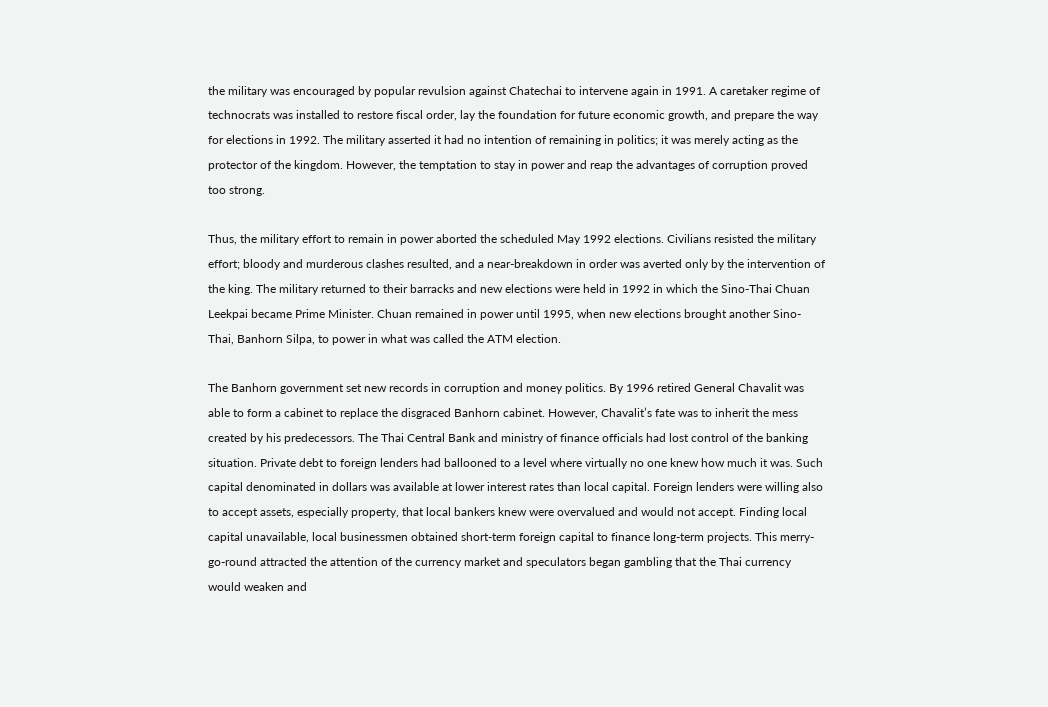the military was encouraged by popular revulsion against Chatechai to intervene again in 1991. A caretaker regime of technocrats was installed to restore fiscal order, lay the foundation for future economic growth, and prepare the way for elections in 1992. The military asserted it had no intention of remaining in politics; it was merely acting as the protector of the kingdom. However, the temptation to stay in power and reap the advantages of corruption proved too strong.

Thus, the military effort to remain in power aborted the scheduled May 1992 elections. Civilians resisted the military effort; bloody and murderous clashes resulted, and a near-breakdown in order was averted only by the intervention of the king. The military returned to their barracks and new elections were held in 1992 in which the Sino-Thai Chuan Leekpai became Prime Minister. Chuan remained in power until 1995, when new elections brought another Sino-Thai, Banhorn Silpa, to power in what was called the ATM election.

The Banhorn government set new records in corruption and money politics. By 1996 retired General Chavalit was able to form a cabinet to replace the disgraced Banhorn cabinet. However, Chavalit’s fate was to inherit the mess created by his predecessors. The Thai Central Bank and ministry of finance officials had lost control of the banking situation. Private debt to foreign lenders had ballooned to a level where virtually no one knew how much it was. Such capital denominated in dollars was available at lower interest rates than local capital. Foreign lenders were willing also to accept assets, especially property, that local bankers knew were overvalued and would not accept. Finding local capital unavailable, local businessmen obtained short-term foreign capital to finance long-term projects. This merry-go-round attracted the attention of the currency market and speculators began gambling that the Thai currency would weaken and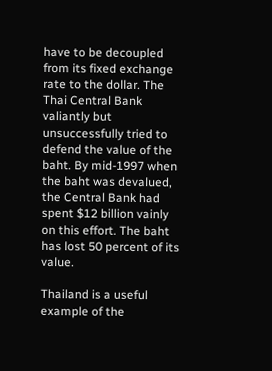have to be decoupled from its fixed exchange rate to the dollar. The Thai Central Bank valiantly but unsuccessfully tried to defend the value of the baht. By mid-1997 when the baht was devalued, the Central Bank had spent $12 billion vainly on this effort. The baht has lost 50 percent of its value.

Thailand is a useful example of the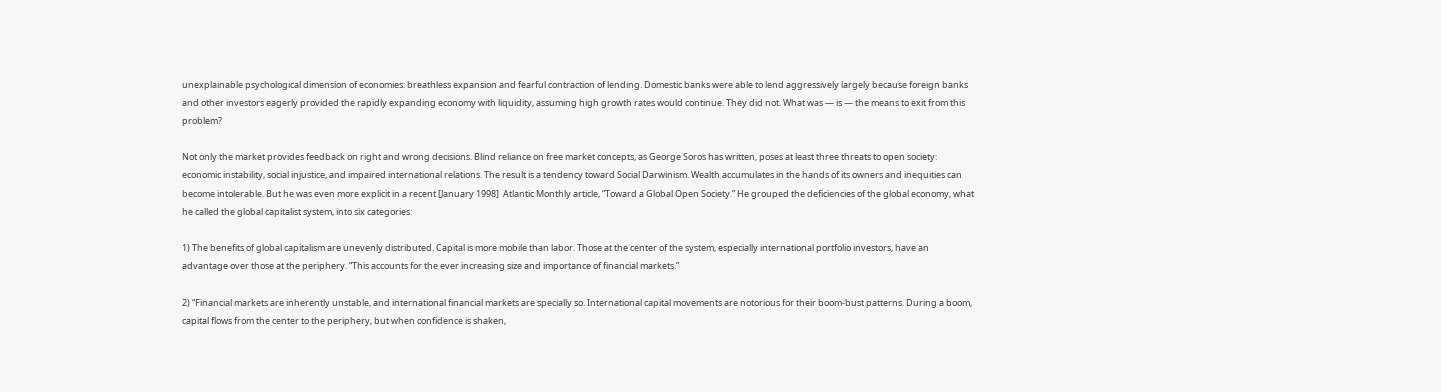unexplainable psychological dimension of economies: breathless expansion and fearful contraction of lending. Domestic banks were able to lend aggressively largely because foreign banks and other investors eagerly provided the rapidly expanding economy with liquidity, assuming high growth rates would continue. They did not. What was — is — the means to exit from this problem?

Not only the market provides feedback on right and wrong decisions. Blind reliance on free market concepts, as George Soros has written, poses at least three threats to open society: economic instability, social injustice, and impaired international relations. The result is a tendency toward Social Darwinism. Wealth accumulates in the hands of its owners and inequities can become intolerable. But he was even more explicit in a recent [January 1998]  Atlantic Monthly article, “Toward a Global Open Society.” He grouped the deficiencies of the global economy, what he called the global capitalist system, into six categories:

1) The benefits of global capitalism are unevenly distributed. Capital is more mobile than labor. Those at the center of the system, especially international portfolio investors, have an advantage over those at the periphery. “This accounts for the ever increasing size and importance of financial markets.”

2) “Financial markets are inherently unstable, and international financial markets are specially so. International capital movements are notorious for their boom-bust patterns. During a boom, capital flows from the center to the periphery, but when confidence is shaken,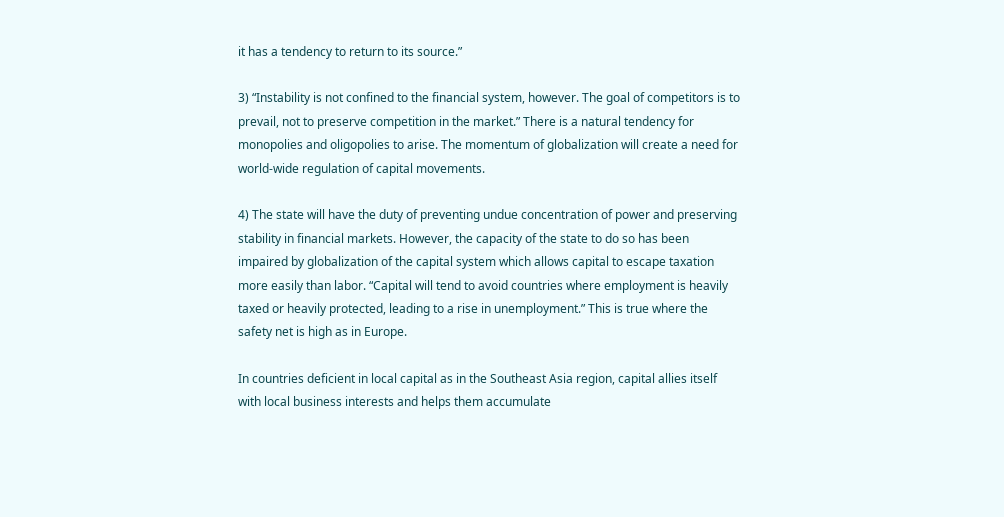it has a tendency to return to its source.”

3) “Instability is not confined to the financial system, however. The goal of competitors is to prevail, not to preserve competition in the market.” There is a natural tendency for monopolies and oligopolies to arise. The momentum of globalization will create a need for world-wide regulation of capital movements.

4) The state will have the duty of preventing undue concentration of power and preserving stability in financial markets. However, the capacity of the state to do so has been impaired by globalization of the capital system which allows capital to escape taxation more easily than labor. “Capital will tend to avoid countries where employment is heavily taxed or heavily protected, leading to a rise in unemployment.” This is true where the safety net is high as in Europe.

In countries deficient in local capital as in the Southeast Asia region, capital allies itself with local business interests and helps them accumulate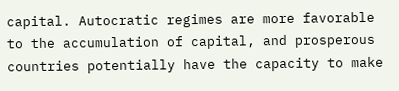capital. Autocratic regimes are more favorable to the accumulation of capital, and prosperous countries potentially have the capacity to make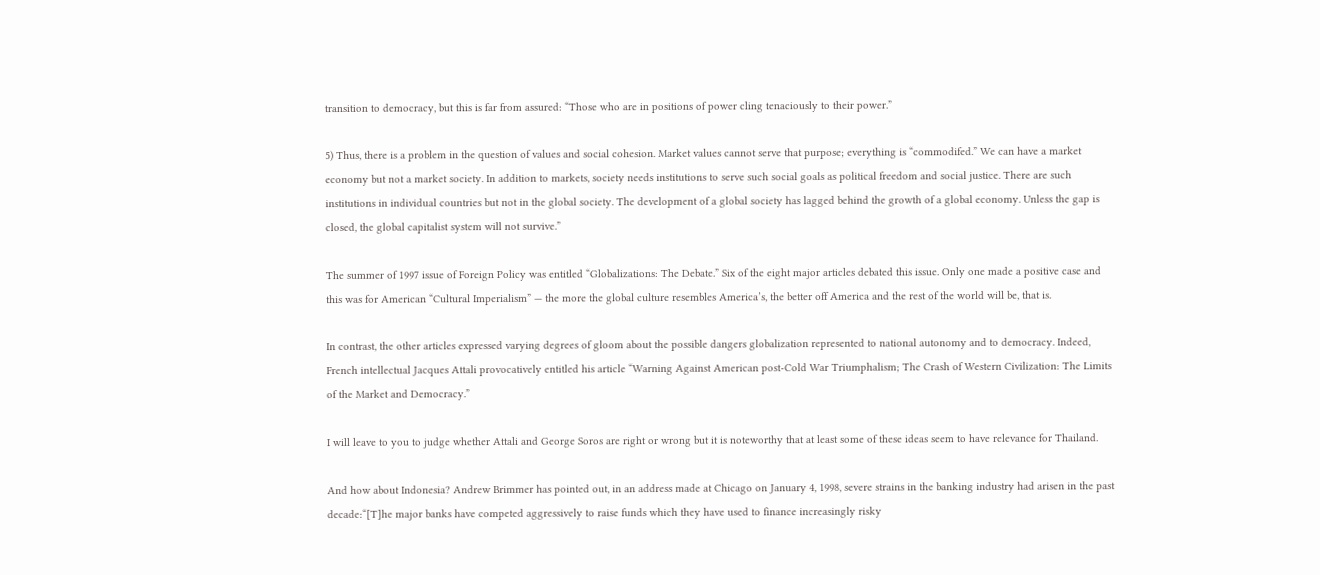transition to democracy, but this is far from assured: “Those who are in positions of power cling tenaciously to their power.”

5) Thus, there is a problem in the question of values and social cohesion. Market values cannot serve that purpose; everything is “commodifed.” We can have a market economy but not a market society. In addition to markets, society needs institutions to serve such social goals as political freedom and social justice. There are such institutions in individual countries but not in the global society. The development of a global society has lagged behind the growth of a global economy. Unless the gap is closed, the global capitalist system will not survive.”

The summer of 1997 issue of Foreign Policy was entitled “Globalizations: The Debate.” Six of the eight major articles debated this issue. Only one made a positive case and this was for American “Cultural Imperialism” — the more the global culture resembles America’s, the better off America and the rest of the world will be, that is.

In contrast, the other articles expressed varying degrees of gloom about the possible dangers globalization represented to national autonomy and to democracy. Indeed, French intellectual Jacques Attali provocatively entitled his article “Warning Against American post-Cold War Triumphalism; The Crash of Western Civilization: The Limits of the Market and Democracy.”

I will leave to you to judge whether Attali and George Soros are right or wrong but it is noteworthy that at least some of these ideas seem to have relevance for Thailand.

And how about Indonesia? Andrew Brimmer has pointed out, in an address made at Chicago on January 4, 1998, severe strains in the banking industry had arisen in the past decade:“[T]he major banks have competed aggressively to raise funds which they have used to finance increasingly risky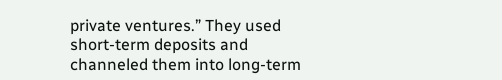private ventures.” They used short-term deposits and channeled them into long-term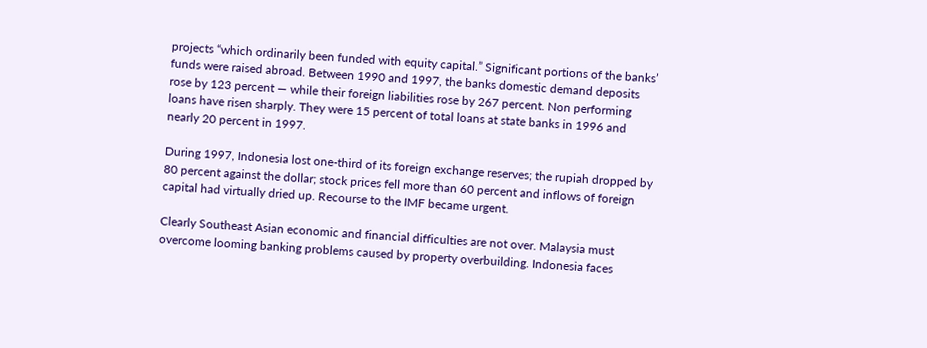projects “which ordinarily been funded with equity capital.” Significant portions of the banks’ funds were raised abroad. Between 1990 and 1997, the banks domestic demand deposits rose by 123 percent — while their foreign liabilities rose by 267 percent. Non performing loans have risen sharply. They were 15 percent of total loans at state banks in 1996 and nearly 20 percent in 1997.

During 1997, Indonesia lost one-third of its foreign exchange reserves; the rupiah dropped by 80 percent against the dollar; stock prices fell more than 60 percent and inflows of foreign capital had virtually dried up. Recourse to the IMF became urgent.

Clearly Southeast Asian economic and financial difficulties are not over. Malaysia must overcome looming banking problems caused by property overbuilding. Indonesia faces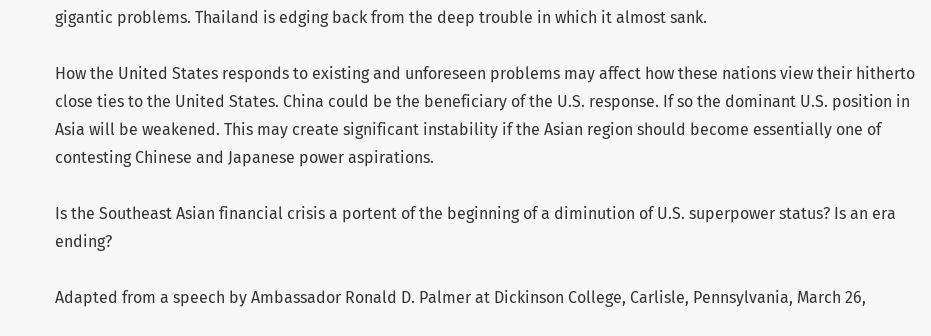gigantic problems. Thailand is edging back from the deep trouble in which it almost sank.

How the United States responds to existing and unforeseen problems may affect how these nations view their hitherto close ties to the United States. China could be the beneficiary of the U.S. response. If so the dominant U.S. position in Asia will be weakened. This may create significant instability if the Asian region should become essentially one of contesting Chinese and Japanese power aspirations.

Is the Southeast Asian financial crisis a portent of the beginning of a diminution of U.S. superpower status? Is an era ending?

Adapted from a speech by Ambassador Ronald D. Palmer at Dickinson College, Carlisle, Pennsylvania, March 26,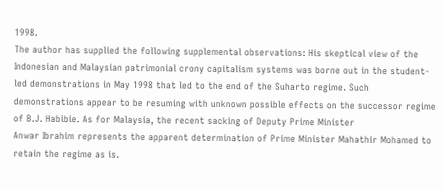1998.
The author has supplied the following supplemental observations: His skeptical view of the Indonesian and Malaysian patrimonial crony capitalism systems was borne out in the student-led demonstrations in May 1998 that led to the end of the Suharto regime. Such demonstrations appear to be resuming with unknown possible effects on the successor regime of B.J. Habibie. As for Malaysia, the recent sacking of Deputy Prime Minister
Anwar Ibrahim represents the apparent determination of Prime Minister Mahathir Mohamed to retain the regime as is.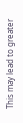This may lead to greater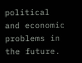political and economic problems in the future.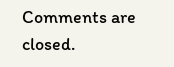Comments are closed.